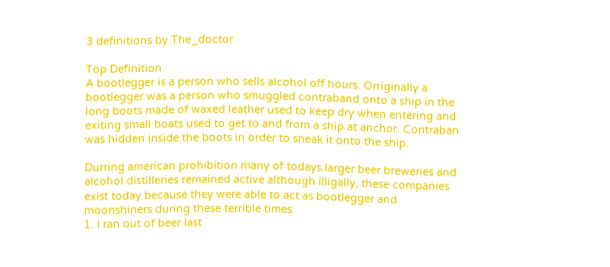3 definitions by The_doctor

Top Definition
A bootlegger is a person who sells alcohol off hours. Orriginally a bootlegger was a person who smuggled contraband onto a ship in the long boots made of waxed leather used to keep dry when entering and exiting small boats used to get to and from a ship at anchor. Contraban was hidden inside the boots in order to sneak it onto the ship.

Durring american prohibition many of todays larger beer breweries and alcohol distilleries remained active although illigally, these companies exist today because they were able to act as bootlegger and moonshiners during these terrible times.
1. I ran out of beer last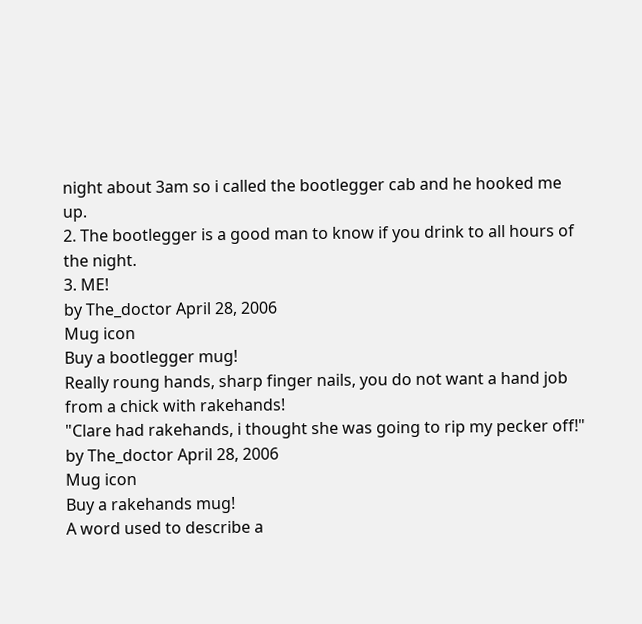night about 3am so i called the bootlegger cab and he hooked me up.
2. The bootlegger is a good man to know if you drink to all hours of the night.
3. ME!
by The_doctor April 28, 2006
Mug icon
Buy a bootlegger mug!
Really roung hands, sharp finger nails, you do not want a hand job from a chick with rakehands!
"Clare had rakehands, i thought she was going to rip my pecker off!"
by The_doctor April 28, 2006
Mug icon
Buy a rakehands mug!
A word used to describe a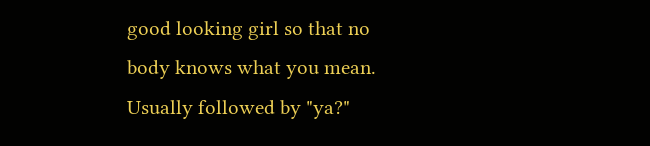good looking girl so that no body knows what you mean. Usually followed by "ya?"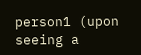person1 (upon seeing a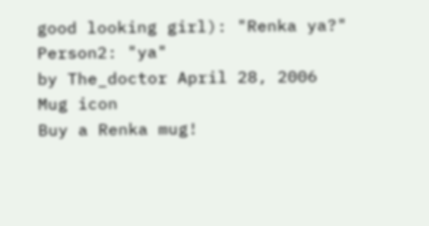good looking girl): "Renka ya?"
Person2: "ya"
by The_doctor April 28, 2006
Mug icon
Buy a Renka mug!